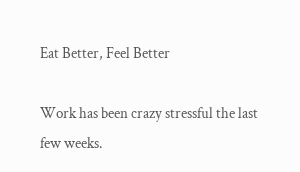Eat Better, Feel Better

Work has been crazy stressful the last few weeks.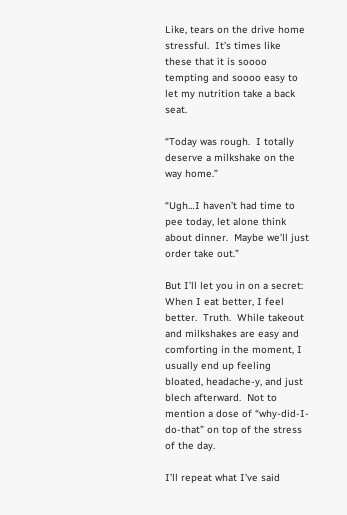Like, tears on the drive home stressful.  It’s times like these that it is soooo tempting and soooo easy to let my nutrition take a back seat.

“Today was rough.  I totally deserve a milkshake on the way home.”

“Ugh…I haven’t had time to pee today, let alone think about dinner.  Maybe we’ll just order take out.”

But I’ll let you in on a secret:  When I eat better, I feel better.  Truth.  While takeout and milkshakes are easy and comforting in the moment, I usually end up feeling bloated, headache-y, and just blech afterward.  Not to mention a dose of “why-did-I-do-that” on top of the stress of the day.

I’ll repeat what I’ve said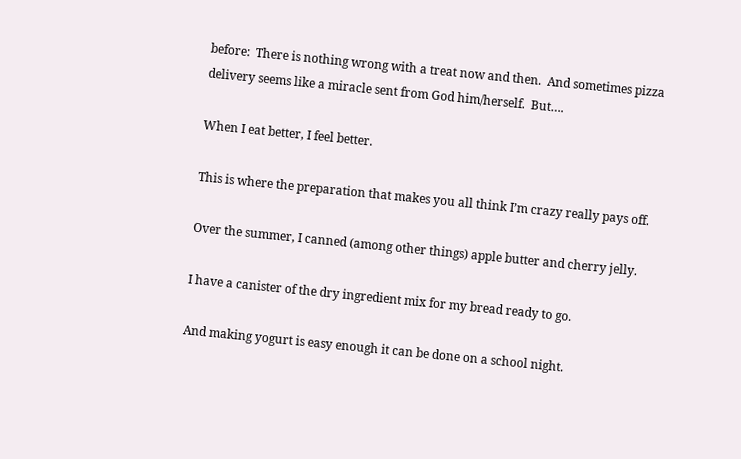before:  There is nothing wrong with a treat now and then.  And sometimes pizza delivery seems like a miracle sent from God him/herself.  But….

When I eat better, I feel better.

This is where the preparation that makes you all think I’m crazy really pays off.

Over the summer, I canned (among other things) apple butter and cherry jelly.

I have a canister of the dry ingredient mix for my bread ready to go.

And making yogurt is easy enough it can be done on a school night.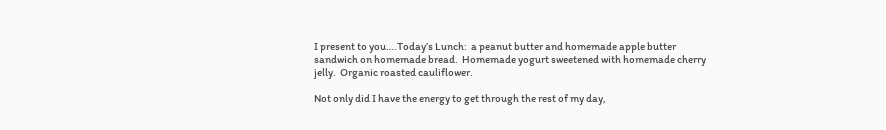I present to you….Today’s Lunch:  a peanut butter and homemade apple butter sandwich on homemade bread.  Homemade yogurt sweetened with homemade cherry jelly.  Organic roasted cauliflower.

Not only did I have the energy to get through the rest of my day,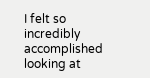I felt so incredibly accomplished looking at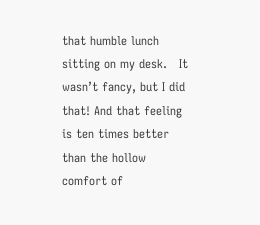that humble lunch sitting on my desk.   It wasn’t fancy, but I did that! And that feeling is ten times better than the hollow comfort of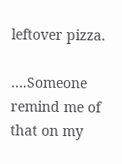leftover pizza.

….Someone remind me of that on my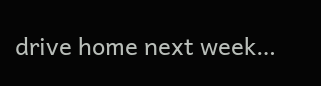drive home next week…